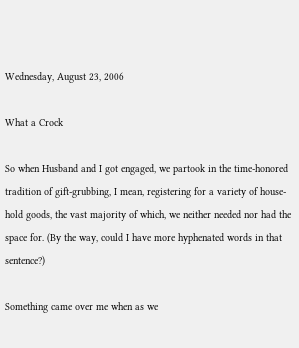Wednesday, August 23, 2006

What a Crock

So when Husband and I got engaged, we partook in the time-honored tradition of gift-grubbing, I mean, registering for a variety of house-hold goods, the vast majority of which, we neither needed nor had the space for. (By the way, could I have more hyphenated words in that sentence?)

Something came over me when as we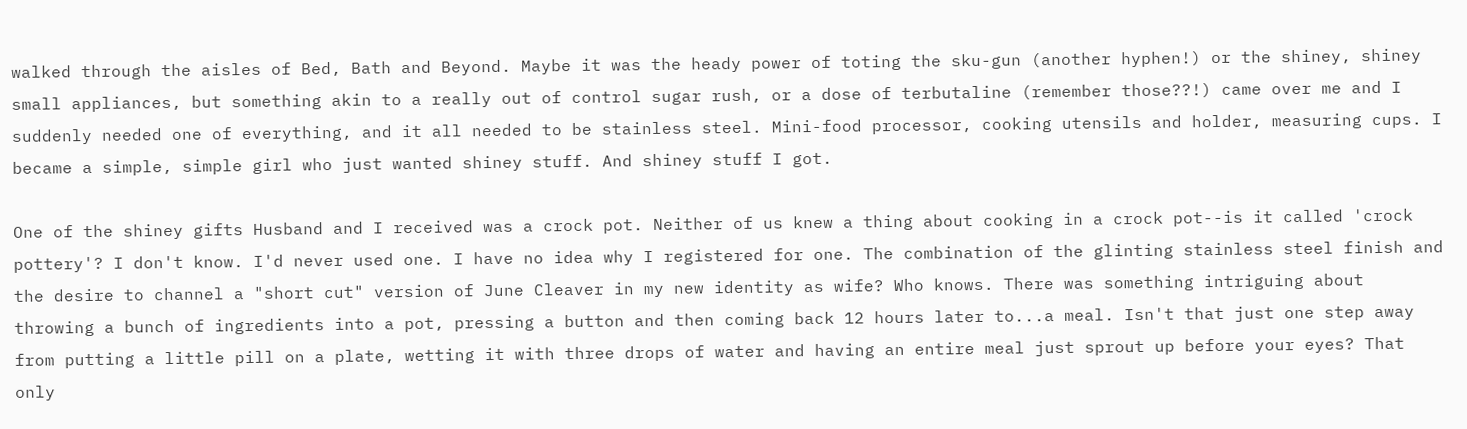walked through the aisles of Bed, Bath and Beyond. Maybe it was the heady power of toting the sku-gun (another hyphen!) or the shiney, shiney small appliances, but something akin to a really out of control sugar rush, or a dose of terbutaline (remember those??!) came over me and I suddenly needed one of everything, and it all needed to be stainless steel. Mini-food processor, cooking utensils and holder, measuring cups. I became a simple, simple girl who just wanted shiney stuff. And shiney stuff I got.

One of the shiney gifts Husband and I received was a crock pot. Neither of us knew a thing about cooking in a crock pot--is it called 'crock pottery'? I don't know. I'd never used one. I have no idea why I registered for one. The combination of the glinting stainless steel finish and the desire to channel a "short cut" version of June Cleaver in my new identity as wife? Who knows. There was something intriguing about throwing a bunch of ingredients into a pot, pressing a button and then coming back 12 hours later to...a meal. Isn't that just one step away from putting a little pill on a plate, wetting it with three drops of water and having an entire meal just sprout up before your eyes? That only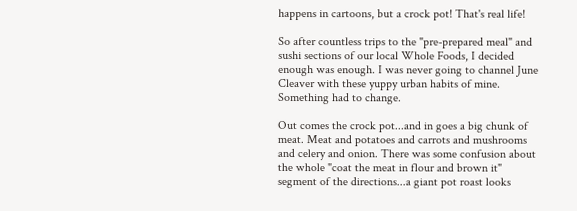happens in cartoons, but a crock pot! That's real life!

So after countless trips to the "pre-prepared meal" and sushi sections of our local Whole Foods, I decided enough was enough. I was never going to channel June Cleaver with these yuppy urban habits of mine. Something had to change.

Out comes the crock pot...and in goes a big chunk of meat. Meat and potatoes and carrots and mushrooms and celery and onion. There was some confusion about the whole "coat the meat in flour and brown it" segment of the directions...a giant pot roast looks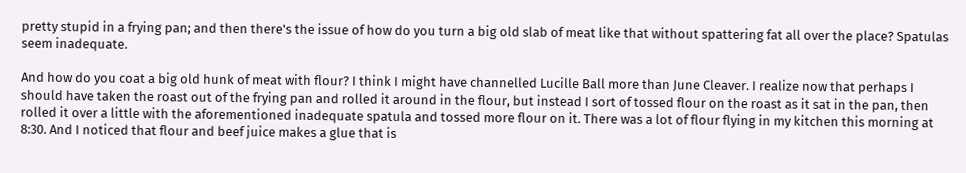pretty stupid in a frying pan; and then there's the issue of how do you turn a big old slab of meat like that without spattering fat all over the place? Spatulas seem inadequate.

And how do you coat a big old hunk of meat with flour? I think I might have channelled Lucille Ball more than June Cleaver. I realize now that perhaps I should have taken the roast out of the frying pan and rolled it around in the flour, but instead I sort of tossed flour on the roast as it sat in the pan, then rolled it over a little with the aforementioned inadequate spatula and tossed more flour on it. There was a lot of flour flying in my kitchen this morning at 8:30. And I noticed that flour and beef juice makes a glue that is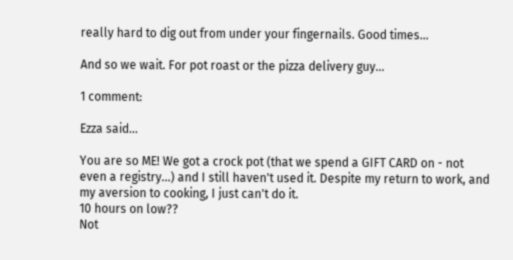really hard to dig out from under your fingernails. Good times...

And so we wait. For pot roast or the pizza delivery guy...

1 comment:

Ezza said...

You are so ME! We got a crock pot (that we spend a GIFT CARD on - not even a registry...) and I still haven't used it. Despite my return to work, and my aversion to cooking, I just can't do it.
10 hours on low??
Not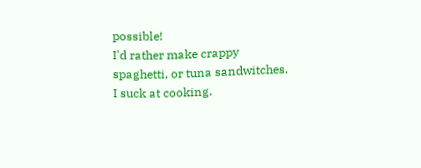possible!
I'd rather make crappy spaghetti, or tuna sandwitches.
I suck at cooking.